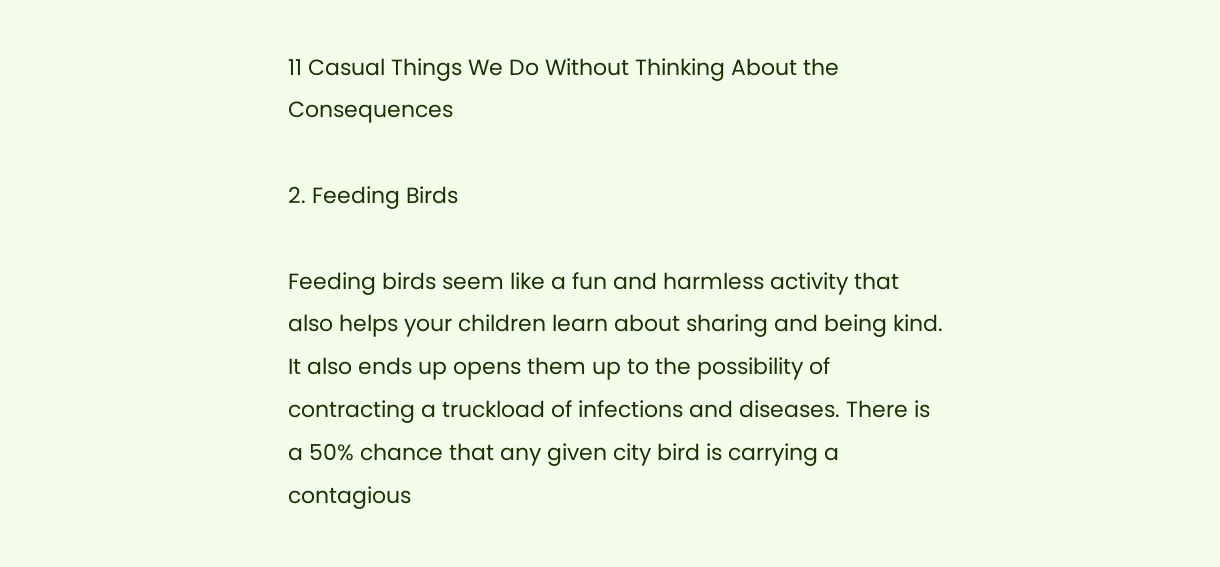11 Casual Things We Do Without Thinking About the Consequences

2. Feeding Birds

Feeding birds seem like a fun and harmless activity that also helps your children learn about sharing and being kind. It also ends up opens them up to the possibility of contracting a truckload of infections and diseases. There is a 50% chance that any given city bird is carrying a contagious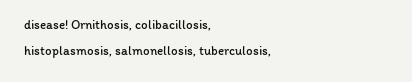disease! Ornithosis, colibacillosis, histoplasmosis, salmonellosis, tuberculosis,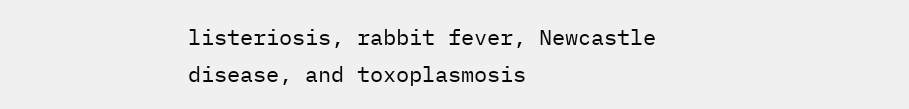listeriosis, rabbit fever, Newcastle disease, and toxoplasmosis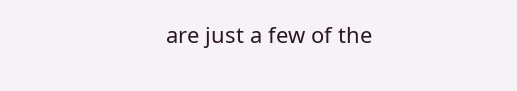are just a few of the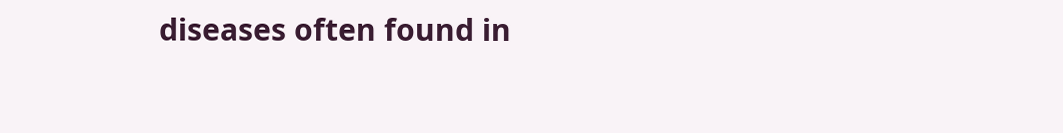diseases often found in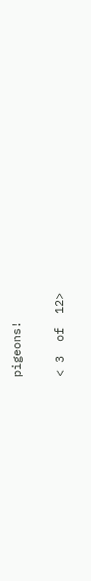pigeons!

< 3  of  12>